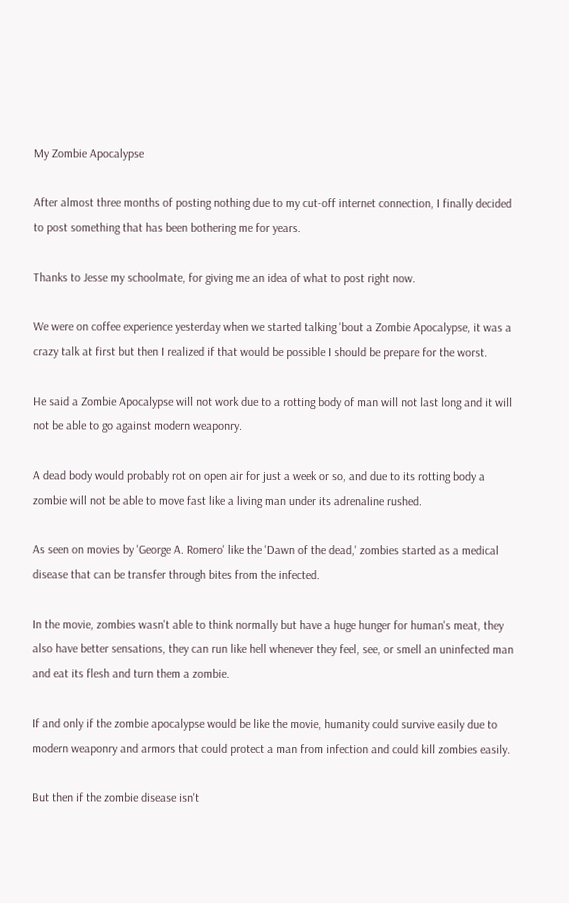My Zombie Apocalypse

After almost three months of posting nothing due to my cut-off internet connection, I finally decided to post something that has been bothering me for years.

Thanks to Jesse my schoolmate, for giving me an idea of what to post right now.

We were on coffee experience yesterday when we started talking 'bout a Zombie Apocalypse, it was a crazy talk at first but then I realized if that would be possible I should be prepare for the worst.

He said a Zombie Apocalypse will not work due to a rotting body of man will not last long and it will not be able to go against modern weaponry.

A dead body would probably rot on open air for just a week or so, and due to its rotting body a zombie will not be able to move fast like a living man under its adrenaline rushed.

As seen on movies by 'George A. Romero' like the 'Dawn of the dead,' zombies started as a medical disease that can be transfer through bites from the infected.

In the movie, zombies wasn't able to think normally but have a huge hunger for human's meat, they also have better sensations, they can run like hell whenever they feel, see, or smell an uninfected man and eat its flesh and turn them a zombie.

If and only if the zombie apocalypse would be like the movie, humanity could survive easily due to modern weaponry and armors that could protect a man from infection and could kill zombies easily.

But then if the zombie disease isn't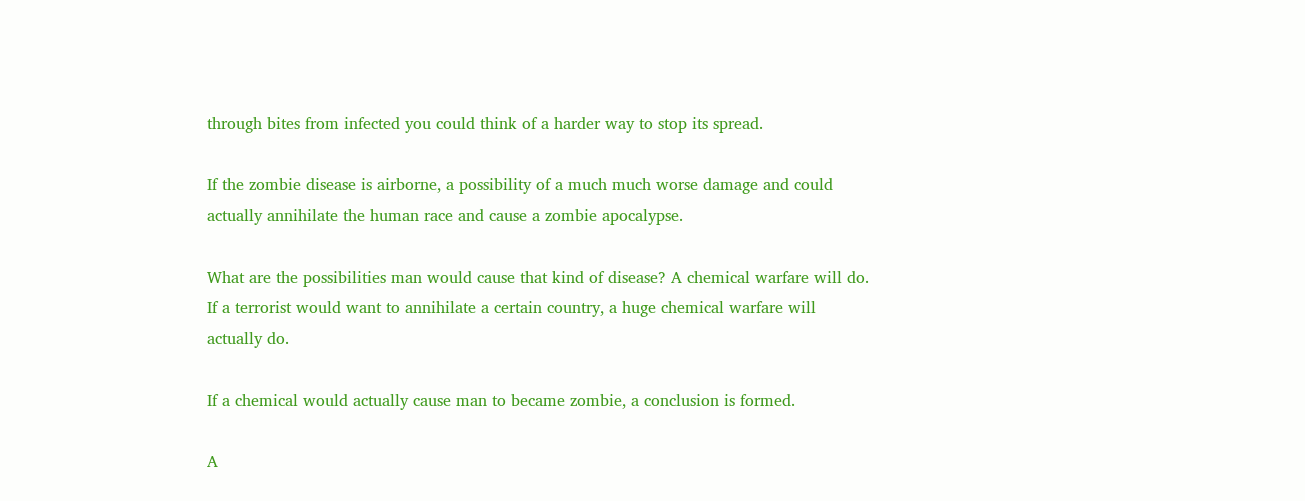through bites from infected you could think of a harder way to stop its spread.

If the zombie disease is airborne, a possibility of a much much worse damage and could actually annihilate the human race and cause a zombie apocalypse.

What are the possibilities man would cause that kind of disease? A chemical warfare will do. If a terrorist would want to annihilate a certain country, a huge chemical warfare will actually do.

If a chemical would actually cause man to became zombie, a conclusion is formed.

A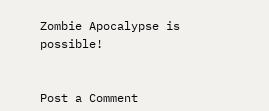Zombie Apocalypse is possible!


Post a Comment